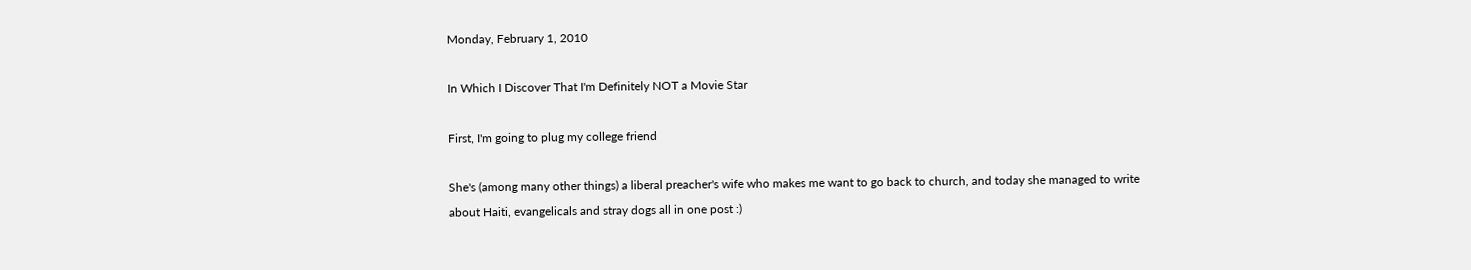Monday, February 1, 2010

In Which I Discover That I'm Definitely NOT a Movie Star

First, I'm going to plug my college friend

She's (among many other things) a liberal preacher's wife who makes me want to go back to church, and today she managed to write about Haiti, evangelicals and stray dogs all in one post :)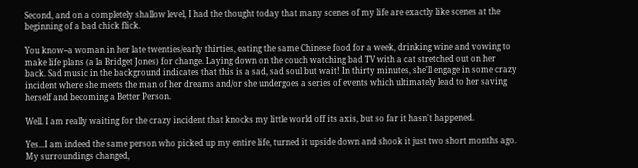Second, and on a completely shallow level, I had the thought today that many scenes of my life are exactly like scenes at the beginning of a bad chick flick.

You know--a woman in her late twenties/early thirties, eating the same Chinese food for a week, drinking wine and vowing to make life plans (a la Bridget Jones) for change. Laying down on the couch watching bad TV with a cat stretched out on her back. Sad music in the background indicates that this is a sad, sad soul but wait! In thirty minutes, she'll engage in some crazy incident where she meets the man of her dreams and/or she undergoes a series of events which ultimately lead to her saving herself and becoming a Better Person.

Well. I am really waiting for the crazy incident that knocks my little world off its axis, but so far it hasn't happened.

Yes...I am indeed the same person who picked up my entire life, turned it upside down and shook it just two short months ago. My surroundings changed,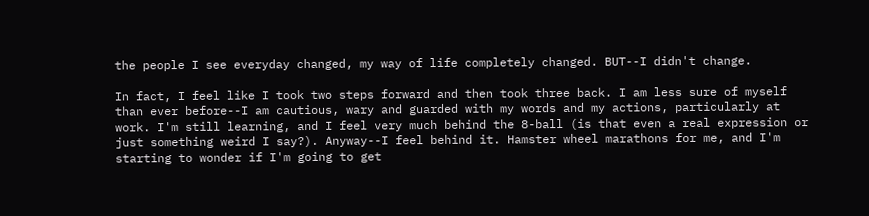the people I see everyday changed, my way of life completely changed. BUT--I didn't change.

In fact, I feel like I took two steps forward and then took three back. I am less sure of myself than ever before--I am cautious, wary and guarded with my words and my actions, particularly at work. I'm still learning, and I feel very much behind the 8-ball (is that even a real expression or just something weird I say?). Anyway--I feel behind it. Hamster wheel marathons for me, and I'm starting to wonder if I'm going to get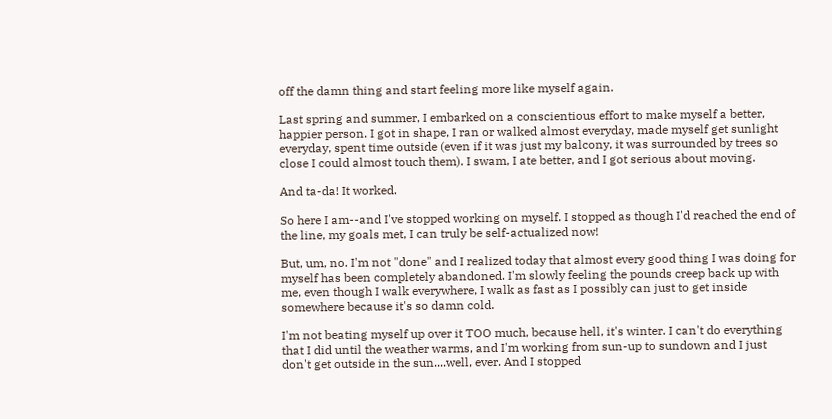off the damn thing and start feeling more like myself again.

Last spring and summer, I embarked on a conscientious effort to make myself a better, happier person. I got in shape, I ran or walked almost everyday, made myself get sunlight everyday, spent time outside (even if it was just my balcony, it was surrounded by trees so close I could almost touch them). I swam, I ate better, and I got serious about moving.

And ta-da! It worked.

So here I am--and I've stopped working on myself. I stopped as though I'd reached the end of the line, my goals met, I can truly be self-actualized now!

But, um, no. I'm not "done" and I realized today that almost every good thing I was doing for myself has been completely abandoned. I'm slowly feeling the pounds creep back up with me, even though I walk everywhere, I walk as fast as I possibly can just to get inside somewhere because it's so damn cold.

I'm not beating myself up over it TOO much, because hell, it's winter. I can't do everything that I did until the weather warms, and I'm working from sun-up to sundown and I just don't get outside in the sun....well, ever. And I stopped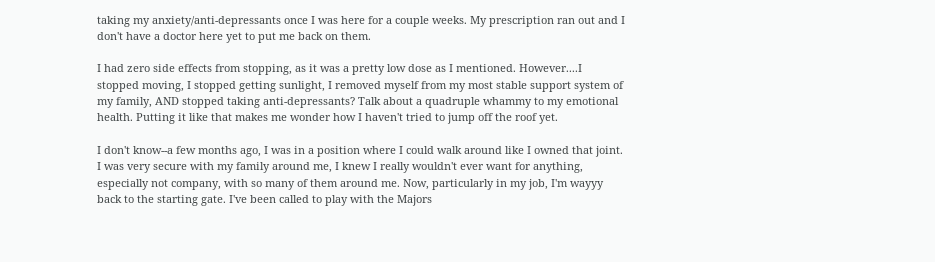taking my anxiety/anti-depressants once I was here for a couple weeks. My prescription ran out and I don't have a doctor here yet to put me back on them.

I had zero side effects from stopping, as it was a pretty low dose as I mentioned. However....I stopped moving, I stopped getting sunlight, I removed myself from my most stable support system of my family, AND stopped taking anti-depressants? Talk about a quadruple whammy to my emotional health. Putting it like that makes me wonder how I haven't tried to jump off the roof yet.

I don't know--a few months ago, I was in a position where I could walk around like I owned that joint. I was very secure with my family around me, I knew I really wouldn't ever want for anything, especially not company, with so many of them around me. Now, particularly in my job, I'm wayyy back to the starting gate. I've been called to play with the Majors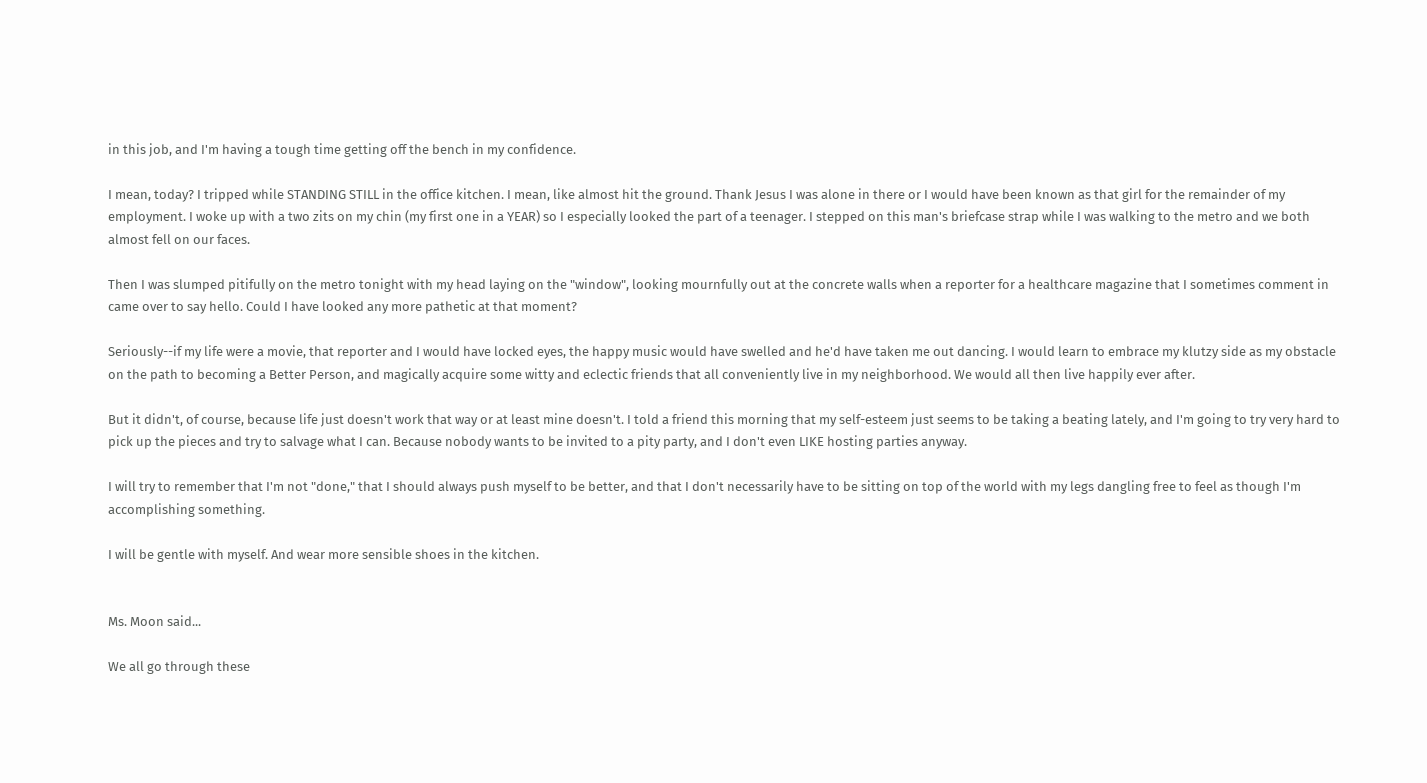in this job, and I'm having a tough time getting off the bench in my confidence.

I mean, today? I tripped while STANDING STILL in the office kitchen. I mean, like almost hit the ground. Thank Jesus I was alone in there or I would have been known as that girl for the remainder of my employment. I woke up with a two zits on my chin (my first one in a YEAR) so I especially looked the part of a teenager. I stepped on this man's briefcase strap while I was walking to the metro and we both almost fell on our faces.

Then I was slumped pitifully on the metro tonight with my head laying on the "window", looking mournfully out at the concrete walls when a reporter for a healthcare magazine that I sometimes comment in came over to say hello. Could I have looked any more pathetic at that moment?

Seriously--if my life were a movie, that reporter and I would have locked eyes, the happy music would have swelled and he'd have taken me out dancing. I would learn to embrace my klutzy side as my obstacle on the path to becoming a Better Person, and magically acquire some witty and eclectic friends that all conveniently live in my neighborhood. We would all then live happily ever after.

But it didn't, of course, because life just doesn't work that way or at least mine doesn't. I told a friend this morning that my self-esteem just seems to be taking a beating lately, and I'm going to try very hard to pick up the pieces and try to salvage what I can. Because nobody wants to be invited to a pity party, and I don't even LIKE hosting parties anyway.

I will try to remember that I'm not "done," that I should always push myself to be better, and that I don't necessarily have to be sitting on top of the world with my legs dangling free to feel as though I'm accomplishing something.

I will be gentle with myself. And wear more sensible shoes in the kitchen.


Ms. Moon said...

We all go through these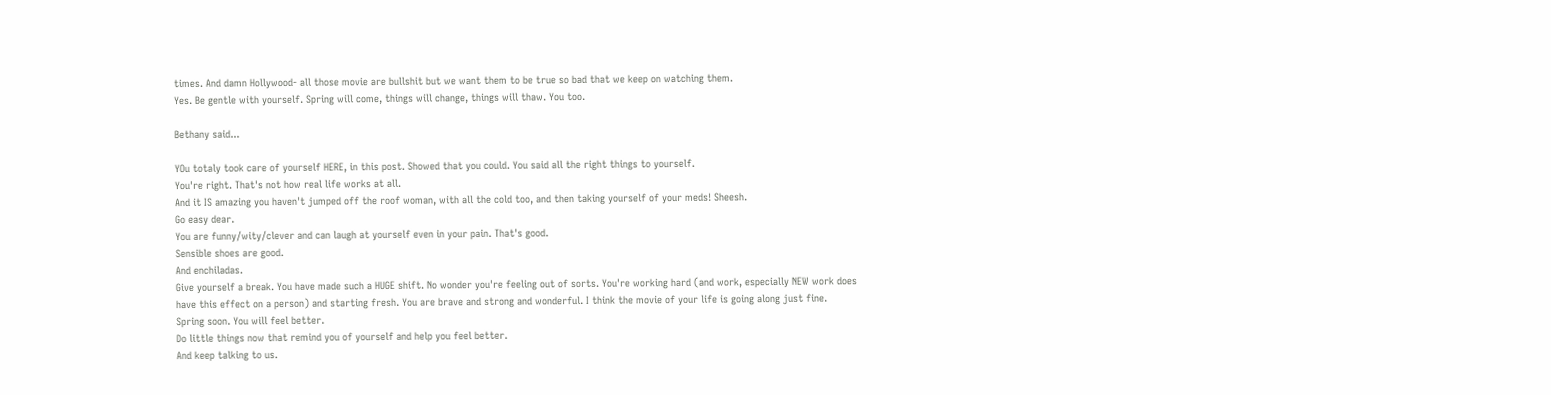times. And damn Hollywood- all those movie are bullshit but we want them to be true so bad that we keep on watching them.
Yes. Be gentle with yourself. Spring will come, things will change, things will thaw. You too.

Bethany said...

YOu totaly took care of yourself HERE, in this post. Showed that you could. You said all the right things to yourself.
You're right. That's not how real life works at all.
And it IS amazing you haven't jumped off the roof woman, with all the cold too, and then taking yourself of your meds! Sheesh.
Go easy dear.
You are funny/wity/clever and can laugh at yourself even in your pain. That's good.
Sensible shoes are good.
And enchiladas.
Give yourself a break. You have made such a HUGE shift. No wonder you're feeling out of sorts. You're working hard (and work, especially NEW work does have this effect on a person) and starting fresh. You are brave and strong and wonderful. I think the movie of your life is going along just fine.
Spring soon. You will feel better.
Do little things now that remind you of yourself and help you feel better.
And keep talking to us.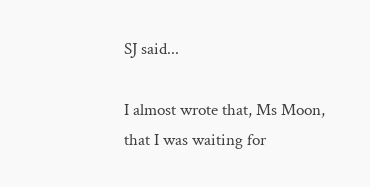SJ said...

I almost wrote that, Ms Moon, that I was waiting for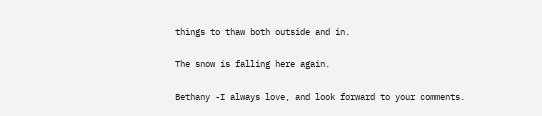things to thaw both outside and in.

The snow is falling here again.

Bethany -I always love, and look forward to your comments.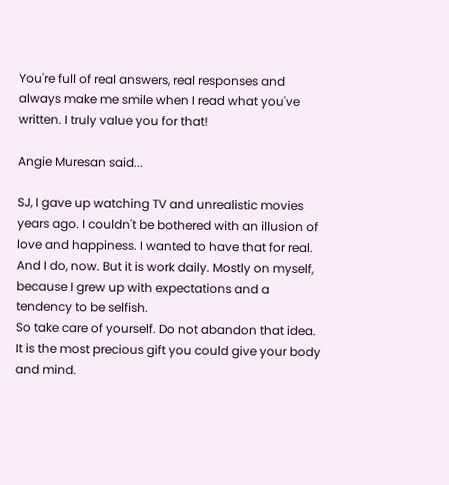You're full of real answers, real responses and always make me smile when I read what you've written. I truly value you for that!

Angie Muresan said...

SJ, I gave up watching TV and unrealistic movies years ago. I couldn't be bothered with an illusion of love and happiness. I wanted to have that for real. And I do, now. But it is work daily. Mostly on myself, because I grew up with expectations and a tendency to be selfish.
So take care of yourself. Do not abandon that idea. It is the most precious gift you could give your body and mind.